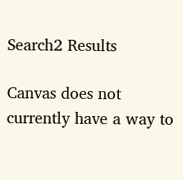Search2 Results

Canvas does not currently have a way to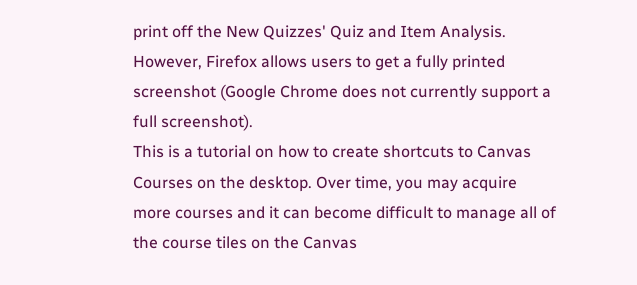print off the New Quizzes' Quiz and Item Analysis. However, Firefox allows users to get a fully printed screenshot (Google Chrome does not currently support a full screenshot).
This is a tutorial on how to create shortcuts to Canvas Courses on the desktop. Over time, you may acquire more courses and it can become difficult to manage all of the course tiles on the Canvas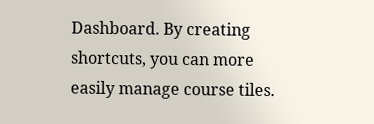Dashboard. By creating shortcuts, you can more easily manage course tiles.